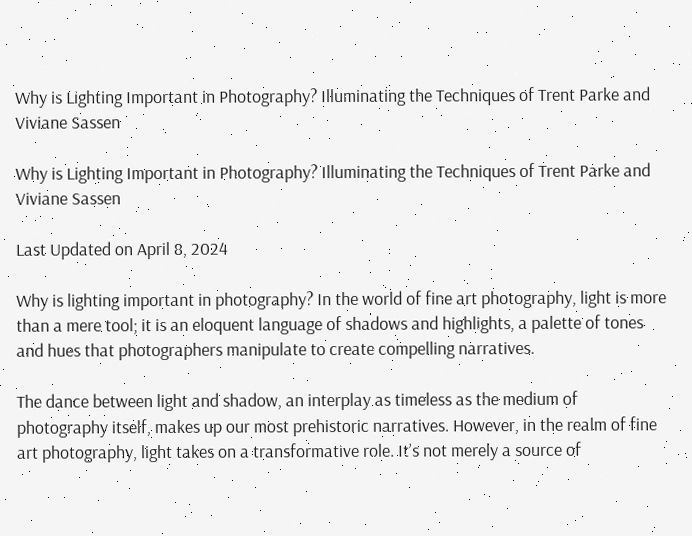Why is Lighting Important in Photography? Illuminating the Techniques of Trent Parke and Viviane Sassen

Why is Lighting Important in Photography? Illuminating the Techniques of Trent Parke and Viviane Sassen

Last Updated on April 8, 2024

Why is lighting important in photography? In the world of fine art photography, light is more than a mere tool; it is an eloquent language of shadows and highlights, a palette of tones and hues that photographers manipulate to create compelling narratives.

The dance between light and shadow, an interplay as timeless as the medium of photography itself, makes up our most prehistoric narratives. However, in the realm of fine art photography, light takes on a transformative role. It’s not merely a source of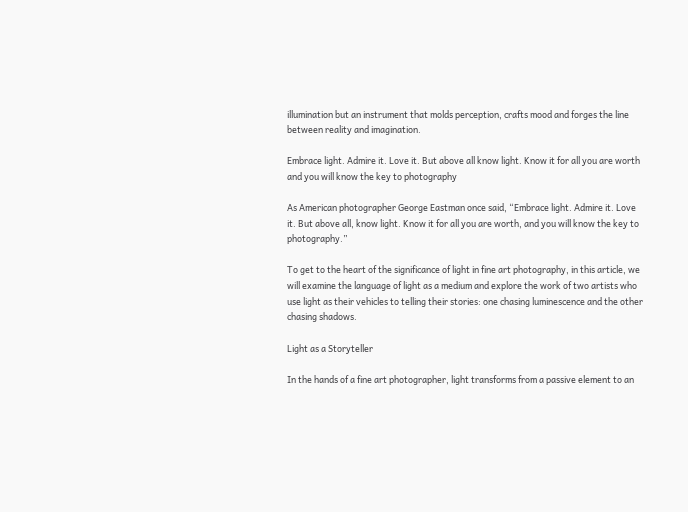illumination but an instrument that molds perception, crafts mood and forges the line between reality and imagination.

Embrace light. Admire it. Love it. But above all know light. Know it for all you are worth and you will know the key to photography

As American photographer George Eastman once said, “Embrace light. Admire it. Love it. But above all, know light. Know it for all you are worth, and you will know the key to photography.”

To get to the heart of the significance of light in fine art photography, in this article, we will examine the language of light as a medium and explore the work of two artists who use light as their vehicles to telling their stories: one chasing luminescence and the other chasing shadows.

Light as a Storyteller

In the hands of a fine art photographer, light transforms from a passive element to an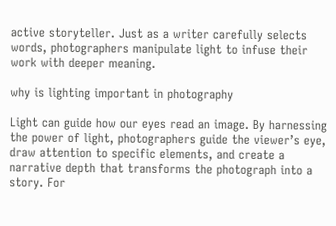active storyteller. Just as a writer carefully selects words, photographers manipulate light to infuse their work with deeper meaning.

why is lighting important in photography

Light can guide how our eyes read an image. By harnessing the power of light, photographers guide the viewer’s eye, draw attention to specific elements, and create a narrative depth that transforms the photograph into a story. For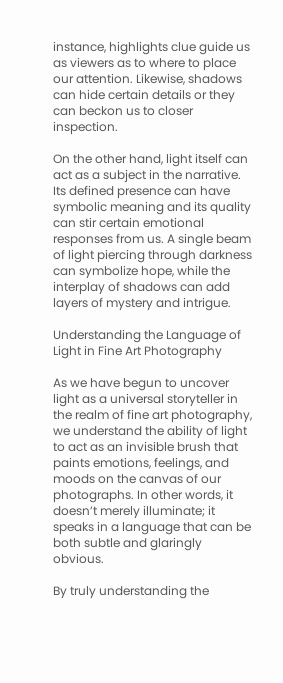instance, highlights clue guide us as viewers as to where to place our attention. Likewise, shadows can hide certain details or they can beckon us to closer inspection.

On the other hand, light itself can act as a subject in the narrative. Its defined presence can have symbolic meaning and its quality can stir certain emotional responses from us. A single beam of light piercing through darkness can symbolize hope, while the interplay of shadows can add layers of mystery and intrigue.

Understanding the Language of Light in Fine Art Photography

As we have begun to uncover light as a universal storyteller in the realm of fine art photography, we understand the ability of light to act as an invisible brush that paints emotions, feelings, and moods on the canvas of our photographs. In other words, it doesn’t merely illuminate; it speaks in a language that can be both subtle and glaringly obvious.

By truly understanding the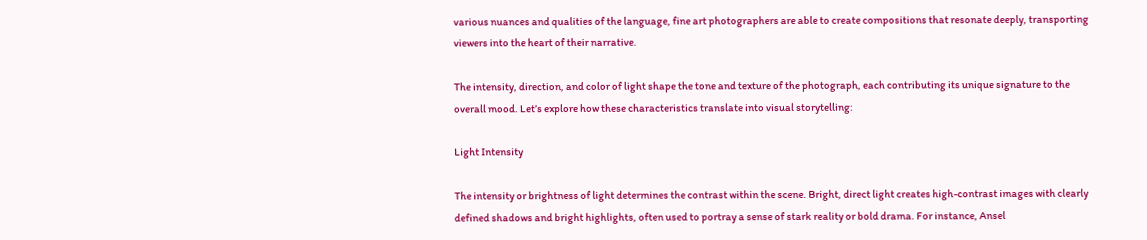various nuances and qualities of the language, fine art photographers are able to create compositions that resonate deeply, transporting viewers into the heart of their narrative.

The intensity, direction, and color of light shape the tone and texture of the photograph, each contributing its unique signature to the overall mood. Let’s explore how these characteristics translate into visual storytelling:

Light Intensity

The intensity or brightness of light determines the contrast within the scene. Bright, direct light creates high-contrast images with clearly defined shadows and bright highlights, often used to portray a sense of stark reality or bold drama. For instance, Ansel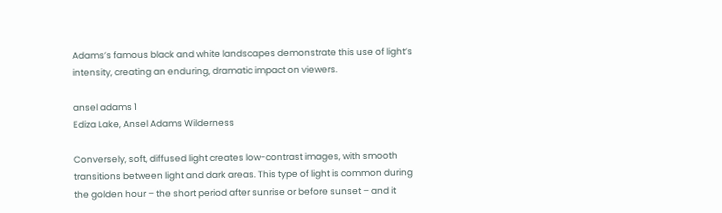Adams’s famous black and white landscapes demonstrate this use of light’s intensity, creating an enduring, dramatic impact on viewers.

ansel adams 1
Ediza Lake, Ansel Adams Wilderness

Conversely, soft, diffused light creates low-contrast images, with smooth transitions between light and dark areas. This type of light is common during the golden hour – the short period after sunrise or before sunset – and it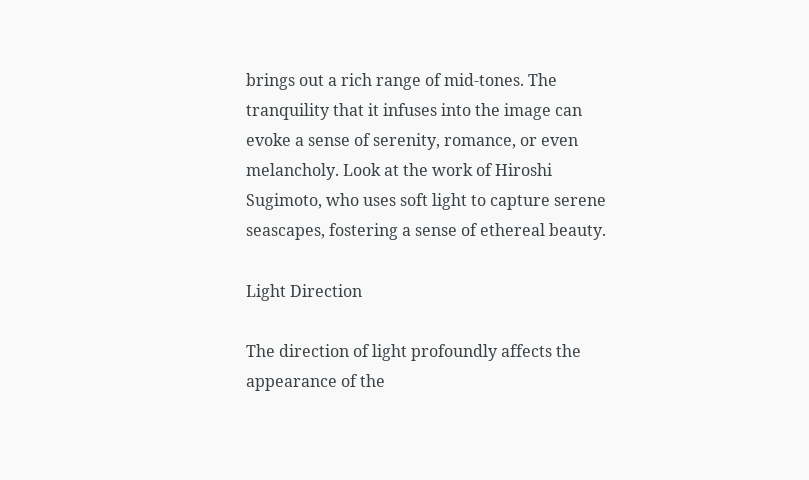brings out a rich range of mid-tones. The tranquility that it infuses into the image can evoke a sense of serenity, romance, or even melancholy. Look at the work of Hiroshi Sugimoto, who uses soft light to capture serene seascapes, fostering a sense of ethereal beauty.

Light Direction

The direction of light profoundly affects the appearance of the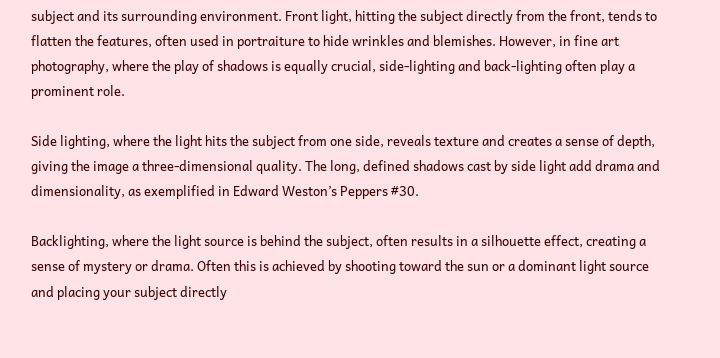subject and its surrounding environment. Front light, hitting the subject directly from the front, tends to flatten the features, often used in portraiture to hide wrinkles and blemishes. However, in fine art photography, where the play of shadows is equally crucial, side-lighting and back-lighting often play a prominent role.

Side lighting, where the light hits the subject from one side, reveals texture and creates a sense of depth, giving the image a three-dimensional quality. The long, defined shadows cast by side light add drama and dimensionality, as exemplified in Edward Weston’s Peppers #30.

Backlighting, where the light source is behind the subject, often results in a silhouette effect, creating a sense of mystery or drama. Often this is achieved by shooting toward the sun or a dominant light source and placing your subject directly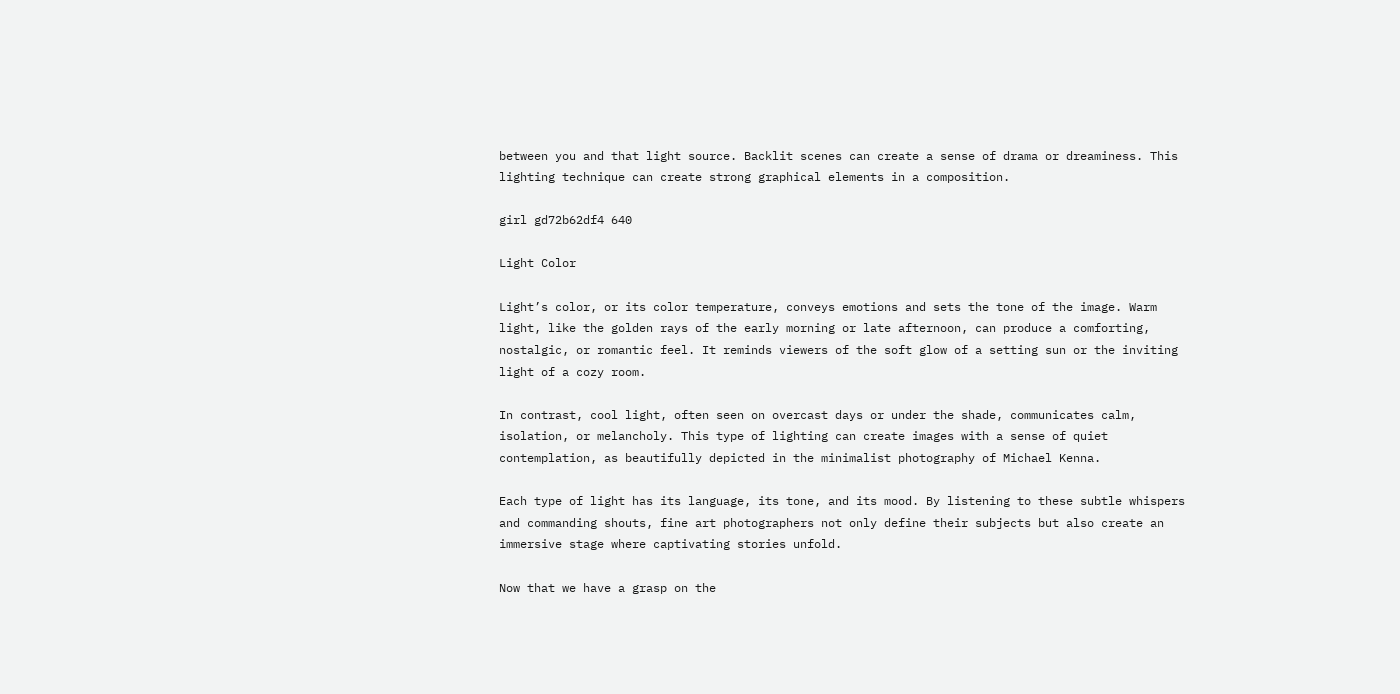between you and that light source. Backlit scenes can create a sense of drama or dreaminess. This lighting technique can create strong graphical elements in a composition.

girl gd72b62df4 640

Light Color

Light’s color, or its color temperature, conveys emotions and sets the tone of the image. Warm light, like the golden rays of the early morning or late afternoon, can produce a comforting, nostalgic, or romantic feel. It reminds viewers of the soft glow of a setting sun or the inviting light of a cozy room.

In contrast, cool light, often seen on overcast days or under the shade, communicates calm, isolation, or melancholy. This type of lighting can create images with a sense of quiet contemplation, as beautifully depicted in the minimalist photography of Michael Kenna.

Each type of light has its language, its tone, and its mood. By listening to these subtle whispers and commanding shouts, fine art photographers not only define their subjects but also create an immersive stage where captivating stories unfold.

Now that we have a grasp on the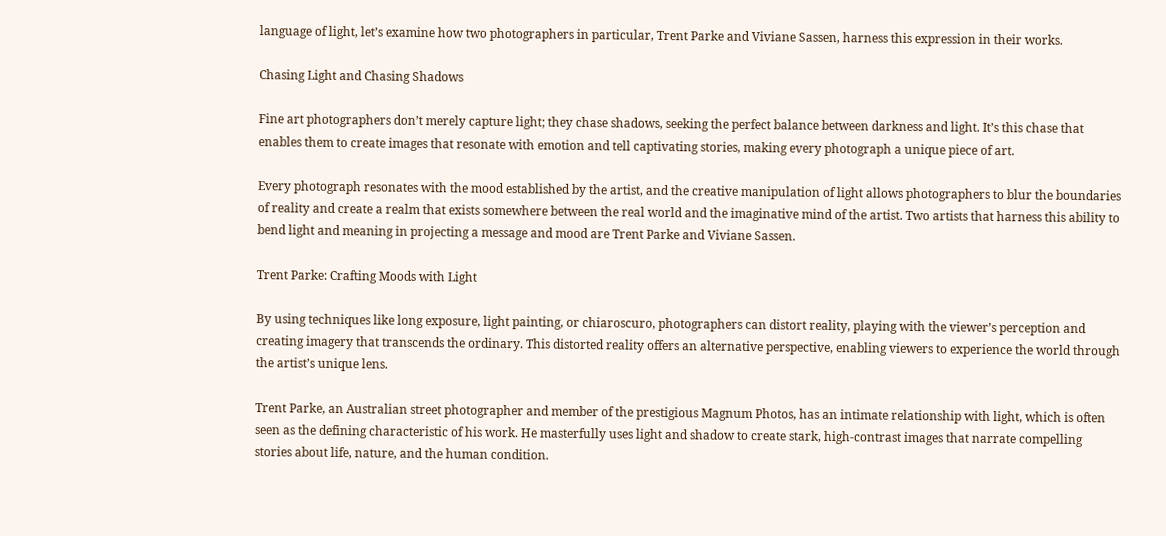language of light, let’s examine how two photographers in particular, Trent Parke and Viviane Sassen, harness this expression in their works.

Chasing Light and Chasing Shadows

Fine art photographers don’t merely capture light; they chase shadows, seeking the perfect balance between darkness and light. It’s this chase that enables them to create images that resonate with emotion and tell captivating stories, making every photograph a unique piece of art.

Every photograph resonates with the mood established by the artist, and the creative manipulation of light allows photographers to blur the boundaries of reality and create a realm that exists somewhere between the real world and the imaginative mind of the artist. Two artists that harness this ability to bend light and meaning in projecting a message and mood are Trent Parke and Viviane Sassen.

Trent Parke: Crafting Moods with Light

By using techniques like long exposure, light painting, or chiaroscuro, photographers can distort reality, playing with the viewer’s perception and creating imagery that transcends the ordinary. This distorted reality offers an alternative perspective, enabling viewers to experience the world through the artist’s unique lens.

Trent Parke, an Australian street photographer and member of the prestigious Magnum Photos, has an intimate relationship with light, which is often seen as the defining characteristic of his work. He masterfully uses light and shadow to create stark, high-contrast images that narrate compelling stories about life, nature, and the human condition.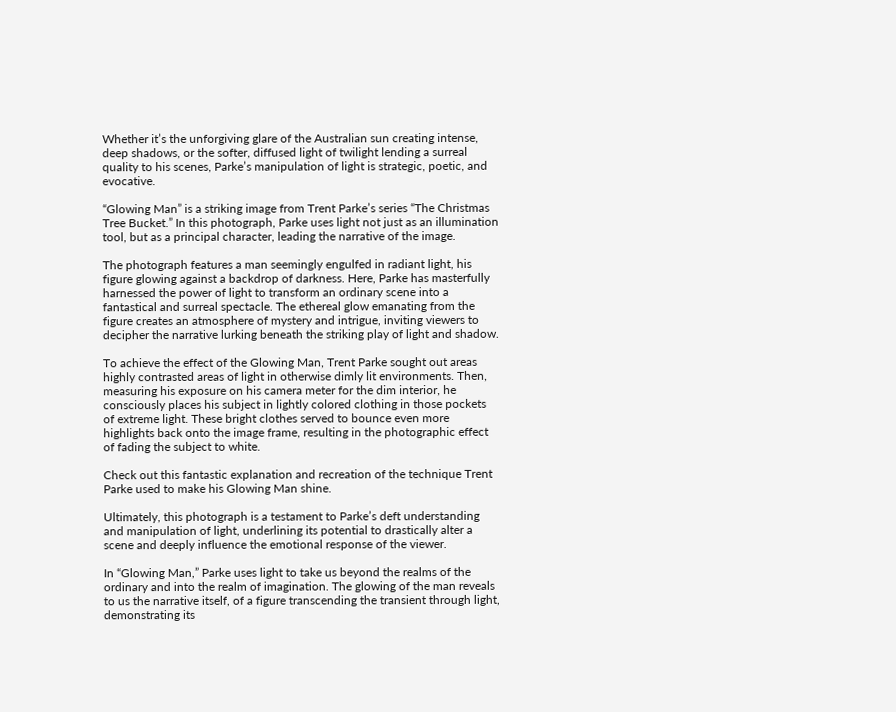Whether it’s the unforgiving glare of the Australian sun creating intense, deep shadows, or the softer, diffused light of twilight lending a surreal quality to his scenes, Parke’s manipulation of light is strategic, poetic, and evocative.

“Glowing Man” is a striking image from Trent Parke’s series “The Christmas Tree Bucket.” In this photograph, Parke uses light not just as an illumination tool, but as a principal character, leading the narrative of the image.

The photograph features a man seemingly engulfed in radiant light, his figure glowing against a backdrop of darkness. Here, Parke has masterfully harnessed the power of light to transform an ordinary scene into a fantastical and surreal spectacle. The ethereal glow emanating from the figure creates an atmosphere of mystery and intrigue, inviting viewers to decipher the narrative lurking beneath the striking play of light and shadow.

To achieve the effect of the Glowing Man, Trent Parke sought out areas highly contrasted areas of light in otherwise dimly lit environments. Then, measuring his exposure on his camera meter for the dim interior, he consciously places his subject in lightly colored clothing in those pockets of extreme light. These bright clothes served to bounce even more highlights back onto the image frame, resulting in the photographic effect of fading the subject to white.

Check out this fantastic explanation and recreation of the technique Trent Parke used to make his Glowing Man shine.

Ultimately, this photograph is a testament to Parke’s deft understanding and manipulation of light, underlining its potential to drastically alter a scene and deeply influence the emotional response of the viewer.

In “Glowing Man,” Parke uses light to take us beyond the realms of the ordinary and into the realm of imagination. The glowing of the man reveals to us the narrative itself, of a figure transcending the transient through light, demonstrating its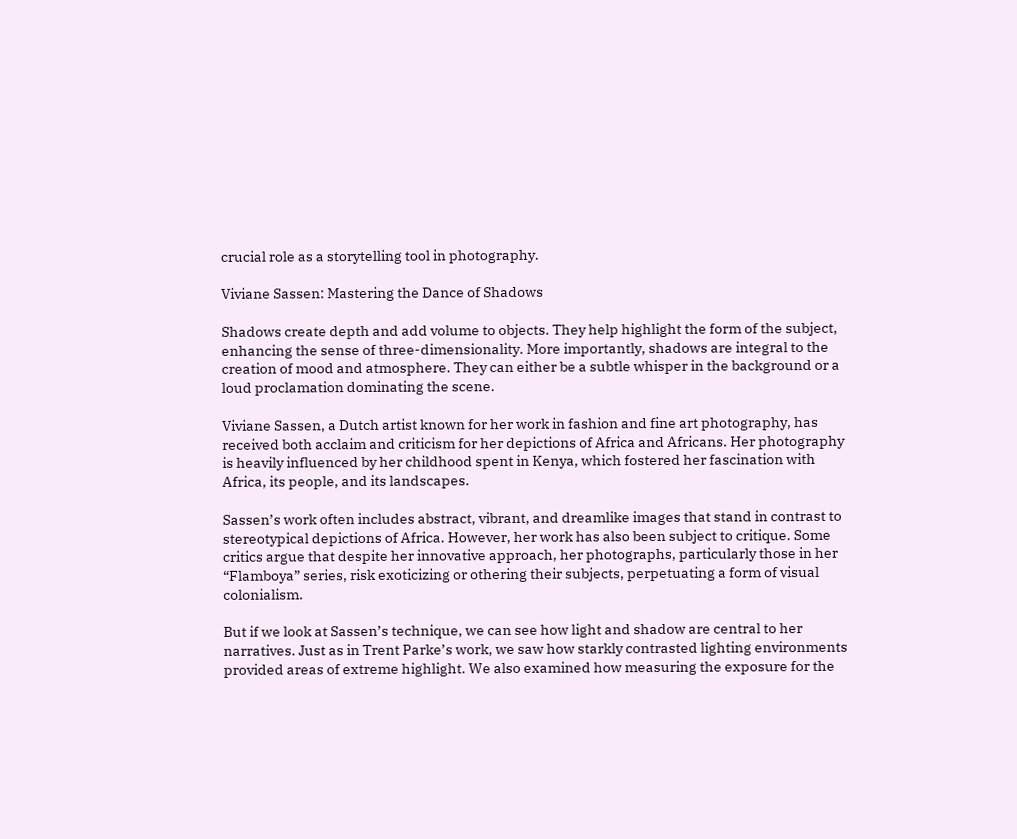crucial role as a storytelling tool in photography.

Viviane Sassen: Mastering the Dance of Shadows

Shadows create depth and add volume to objects. They help highlight the form of the subject, enhancing the sense of three-dimensionality. More importantly, shadows are integral to the creation of mood and atmosphere. They can either be a subtle whisper in the background or a loud proclamation dominating the scene.

Viviane Sassen, a Dutch artist known for her work in fashion and fine art photography, has received both acclaim and criticism for her depictions of Africa and Africans. Her photography is heavily influenced by her childhood spent in Kenya, which fostered her fascination with Africa, its people, and its landscapes.

Sassen’s work often includes abstract, vibrant, and dreamlike images that stand in contrast to stereotypical depictions of Africa. However, her work has also been subject to critique. Some critics argue that despite her innovative approach, her photographs, particularly those in her “Flamboya” series, risk exoticizing or othering their subjects, perpetuating a form of visual colonialism.

But if we look at Sassen’s technique, we can see how light and shadow are central to her narratives. Just as in Trent Parke’s work, we saw how starkly contrasted lighting environments provided areas of extreme highlight. We also examined how measuring the exposure for the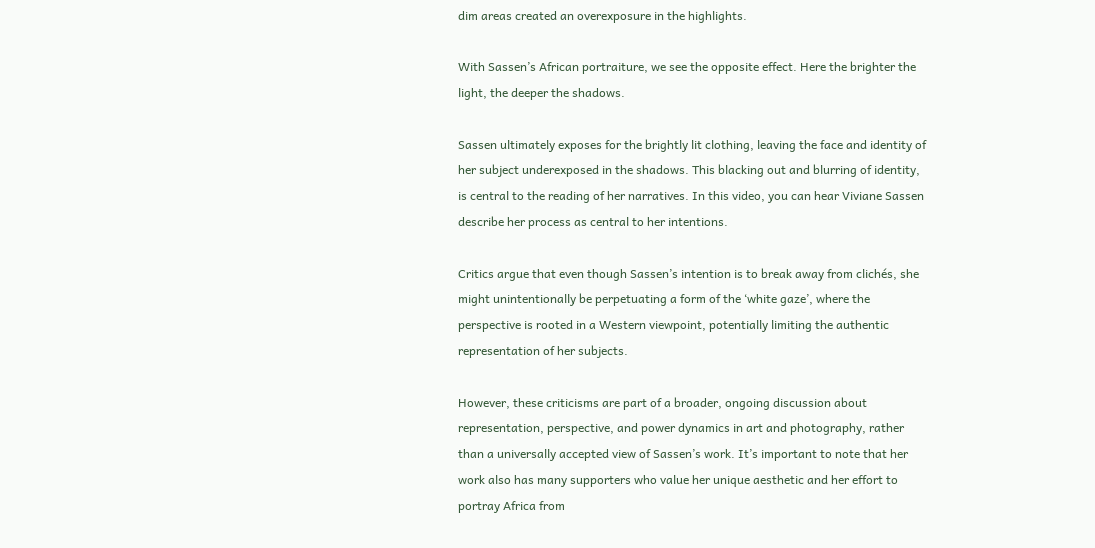dim areas created an overexposure in the highlights.

With Sassen’s African portraiture, we see the opposite effect. Here the brighter the light, the deeper the shadows.

Sassen ultimately exposes for the brightly lit clothing, leaving the face and identity of her subject underexposed in the shadows. This blacking out and blurring of identity, is central to the reading of her narratives. In this video, you can hear Viviane Sassen describe her process as central to her intentions.

Critics argue that even though Sassen’s intention is to break away from clichés, she might unintentionally be perpetuating a form of the ‘white gaze’, where the perspective is rooted in a Western viewpoint, potentially limiting the authentic representation of her subjects.

However, these criticisms are part of a broader, ongoing discussion about representation, perspective, and power dynamics in art and photography, rather than a universally accepted view of Sassen’s work. It’s important to note that her work also has many supporters who value her unique aesthetic and her effort to portray Africa from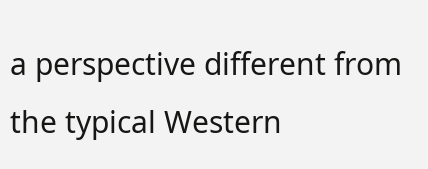a perspective different from the typical Western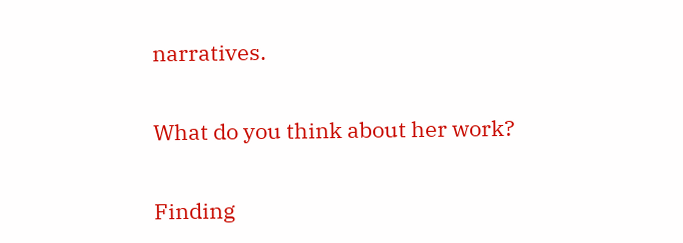narratives.

What do you think about her work?

Finding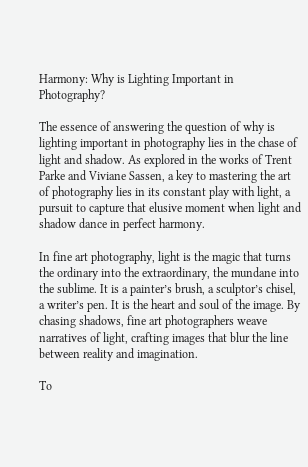Harmony: Why is Lighting Important in Photography?

The essence of answering the question of why is lighting important in photography lies in the chase of light and shadow. As explored in the works of Trent Parke and Viviane Sassen, a key to mastering the art of photography lies in its constant play with light, a pursuit to capture that elusive moment when light and shadow dance in perfect harmony.

In fine art photography, light is the magic that turns the ordinary into the extraordinary, the mundane into the sublime. It is a painter’s brush, a sculptor’s chisel, a writer’s pen. It is the heart and soul of the image. By chasing shadows, fine art photographers weave narratives of light, crafting images that blur the line between reality and imagination.

To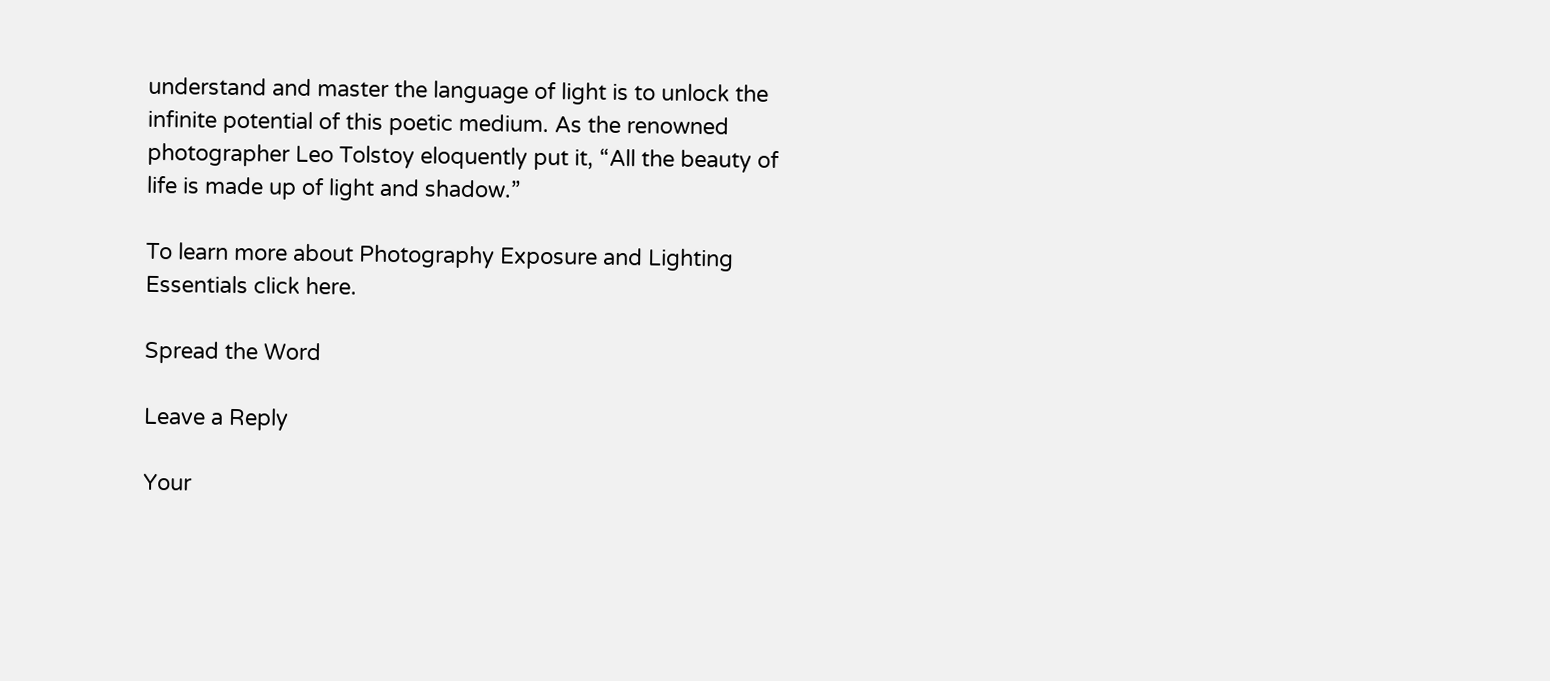understand and master the language of light is to unlock the infinite potential of this poetic medium. As the renowned photographer Leo Tolstoy eloquently put it, “All the beauty of life is made up of light and shadow.”

To learn more about Photography Exposure and Lighting Essentials click here.

Spread the Word

Leave a Reply

Your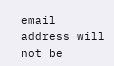email address will not be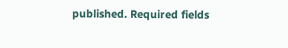published. Required fields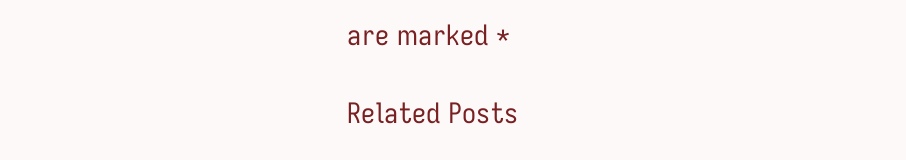are marked *

Related Posts